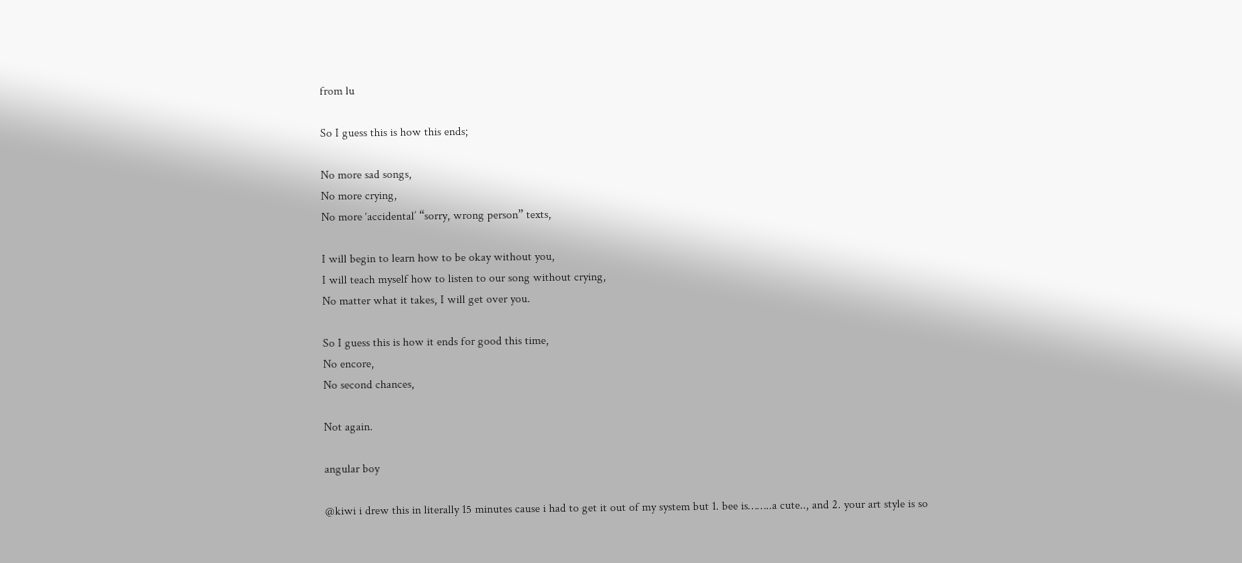from lu

So I guess this is how this ends;

No more sad songs,
No more crying,
No more ‘accidental’ “sorry, wrong person” texts,

I will begin to learn how to be okay without you,
I will teach myself how to listen to our song without crying,
No matter what it takes, I will get over you.

So I guess this is how it ends for good this time,
No encore,
No second chances,

Not again.

angular boy

@kiwi i drew this in literally 15 minutes cause i had to get it out of my system but 1. bee is……..a cute.., and 2. your art style is so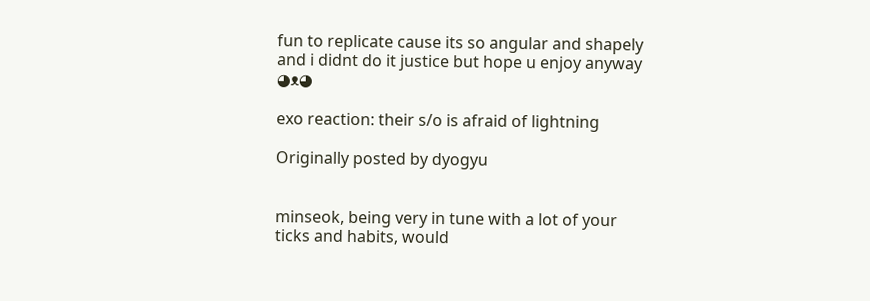fun to replicate cause its so angular and shapely and i didnt do it justice but hope u enjoy anyway ◕ᴥ◕

exo reaction: their s/o is afraid of lightning

Originally posted by dyogyu


minseok, being very in tune with a lot of your ticks and habits, would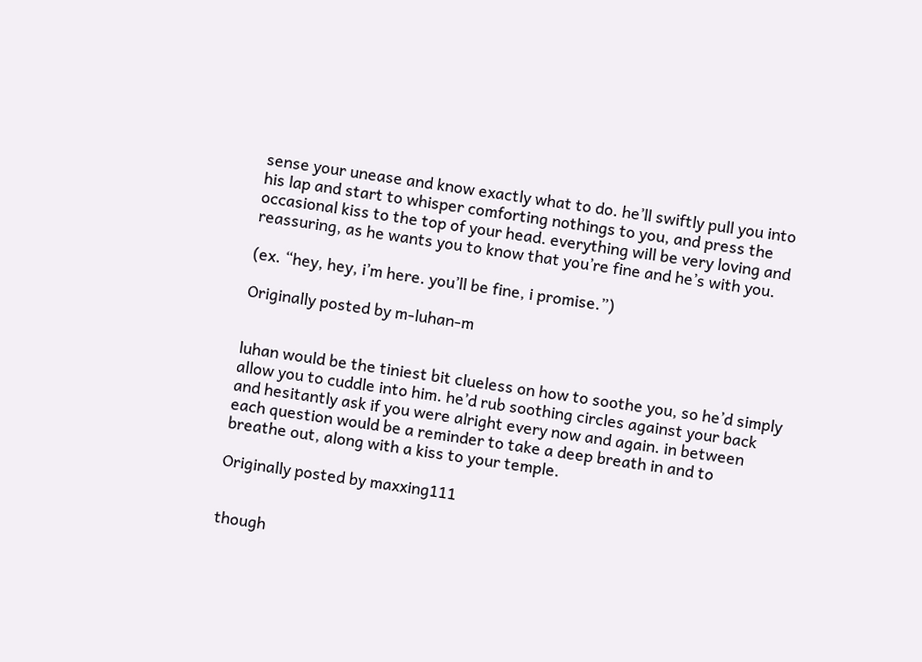sense your unease and know exactly what to do. he’ll swiftly pull you into his lap and start to whisper comforting nothings to you, and press the occasional kiss to the top of your head. everything will be very loving and reassuring, as he wants you to know that you’re fine and he’s with you.

(ex. “hey, hey, i’m here. you’ll be fine, i promise.”)

Originally posted by m-luhan-m


luhan would be the tiniest bit clueless on how to soothe you, so he’d simply allow you to cuddle into him. he’d rub soothing circles against your back and hesitantly ask if you were alright every now and again. in between each question would be a reminder to take a deep breath in and to breathe out, along with a kiss to your temple.

Originally posted by maxxing111


though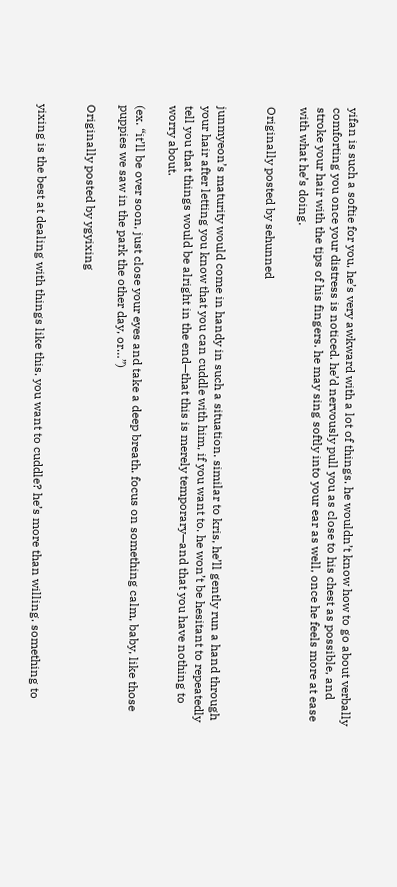yifan is such a softie for you, he’s very awkward with a lot of things. he wouldn’t know how to go about verbally comforting you once your distress is noticed. he’d nervously pull you as close to his chest as possible, and stroke your hair with the tips of his fingers. he may sing softly into your ear as well, once he feels more at ease with what he’s doing.

Originally posted by sehunned


junmyeon’s maturity would come in handy in such a situation. similar to kris, he’ll gently run a hand through your hair after letting you know that you can cuddle with him, if you want to. he won’t be hesitant to repeatedly tell you that things would be alright in the end—that this is merely temporary—and that you have nothing to worry about.

(ex. “it’ll be over soon, just close your eyes and take a deep breath. focus on something calm, baby, like those puppies we saw in the park the other day, or…”)

Originally posted by ygyixing


yixing is the best at dealing with things like this. you want to cuddle? he’s more than willing. something to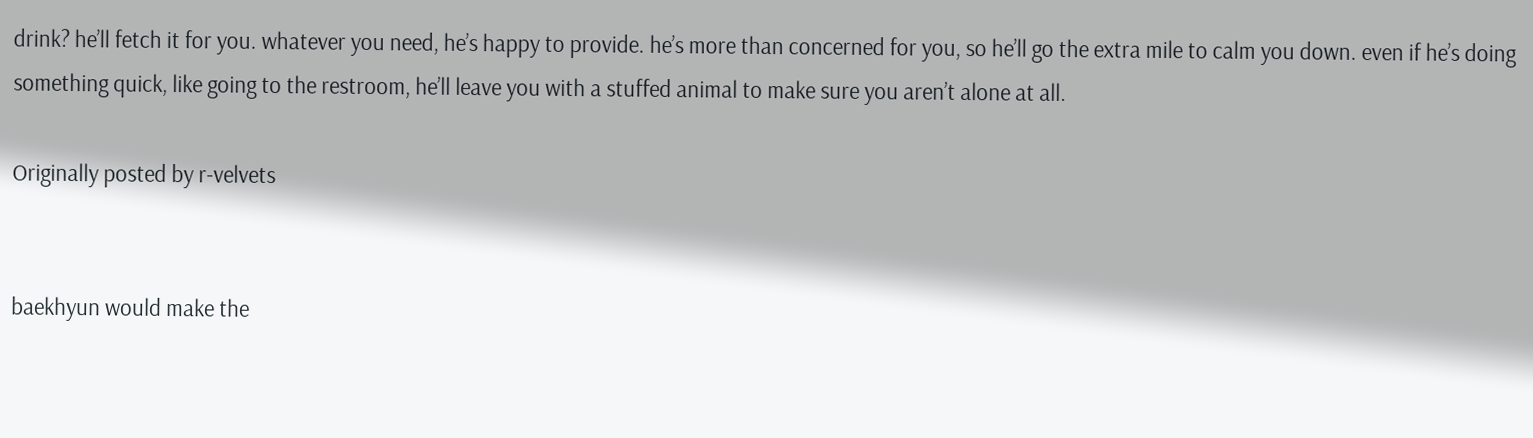drink? he’ll fetch it for you. whatever you need, he’s happy to provide. he’s more than concerned for you, so he’ll go the extra mile to calm you down. even if he’s doing something quick, like going to the restroom, he’ll leave you with a stuffed animal to make sure you aren’t alone at all.

Originally posted by r-velvets


baekhyun would make the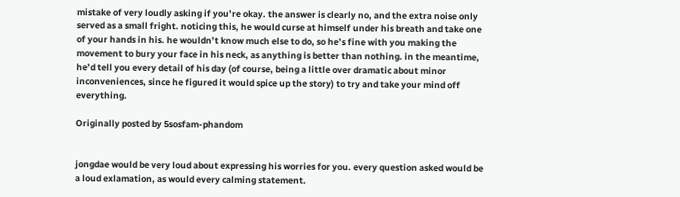mistake of very loudly asking if you’re okay. the answer is clearly no, and the extra noise only served as a small fright. noticing this, he would curse at himself under his breath and take one of your hands in his. he wouldn’t know much else to do, so he’s fine with you making the movement to bury your face in his neck, as anything is better than nothing. in the meantime, he’d tell you every detail of his day (of course, being a little over dramatic about minor inconveniences, since he figured it would spice up the story) to try and take your mind off everything.

Originally posted by 5sosfam-phandom


jongdae would be very loud about expressing his worries for you. every question asked would be a loud exlamation, as would every calming statement.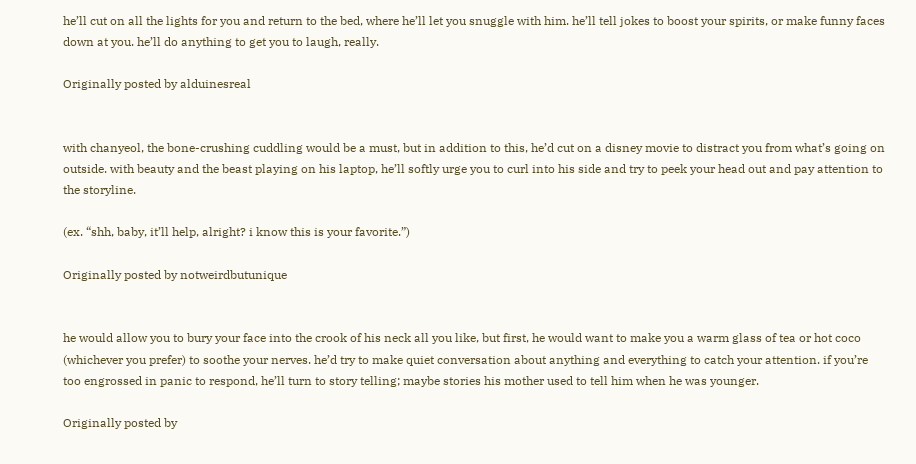he’ll cut on all the lights for you and return to the bed, where he’ll let you snuggle with him. he’ll tell jokes to boost your spirits, or make funny faces down at you. he’ll do anything to get you to laugh, really.

Originally posted by alduinesreal


with chanyeol, the bone-crushing cuddling would be a must, but in addition to this, he’d cut on a disney movie to distract you from what’s going on outside. with beauty and the beast playing on his laptop, he’ll softly urge you to curl into his side and try to peek your head out and pay attention to the storyline.

(ex. “shh, baby, it’ll help, alright? i know this is your favorite.”)

Originally posted by notweirdbutunique


he would allow you to bury your face into the crook of his neck all you like, but first, he would want to make you a warm glass of tea or hot coco (whichever you prefer) to soothe your nerves. he’d try to make quiet conversation about anything and everything to catch your attention. if you’re too engrossed in panic to respond, he’ll turn to story telling; maybe stories his mother used to tell him when he was younger.

Originally posted by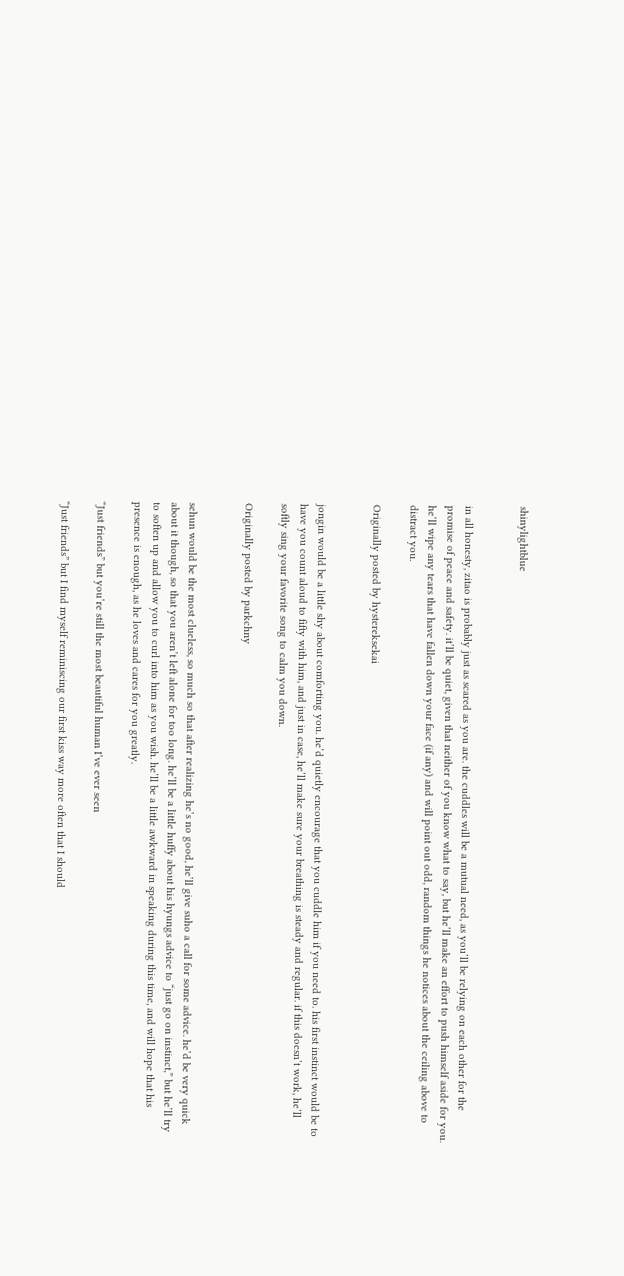shinylightblue


in all honesty, zitao is probably just as scared as you are. the cuddles will be a mutual need, as you’ll be relying on each other for the promise of peace and safety. it’ll be quiet, given that neither of you know what to say, but he’ll make an effort to push himself aside for you. he’ll wipe any tears that have fallen down your face (if any) and will point out odd, random things he notices about the ceiling above to distract you.

Originally posted by hystereksekai


jongin would be a little shy about comforting you. he’d quietly encourage that you cuddle him if you need to. his first instinct would be to have you count aloud to fifty with him, and just in case, he’ll make sure your breathing is steady and regular. if this doesn’t work, he’ll softly sing your favorite song to calm you down.

Originally posted by parkchny


sehun would be the most clueless, so much so that after realizing he’s no good, he’ll give suho a call for some advice. he’d be very quick about it though, so that you aren’t left alone for too long. he’ll be a little huffy about his hyungs advice to “just go on instinct,” but he’ll try to soften up and allow you to curl into him as you wish. he’ll be a little awkward in speaking during this time, and will hope that his presence is enough, as he loves and cares for you greatly.

“Just friends” but you’re still the most beautiful human I’ve ever seen

“Just friends” but I find myself reminiscing our first kiss way more often that I should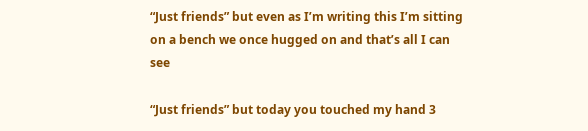“Just friends” but even as I’m writing this I’m sitting on a bench we once hugged on and that’s all I can see

“Just friends” but today you touched my hand 3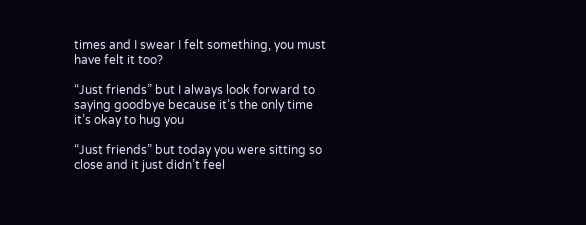times and I swear I felt something, you must have felt it too?

“Just friends” but I always look forward to saying goodbye because it’s the only time it’s okay to hug you

“Just friends” but today you were sitting so close and it just didn’t feel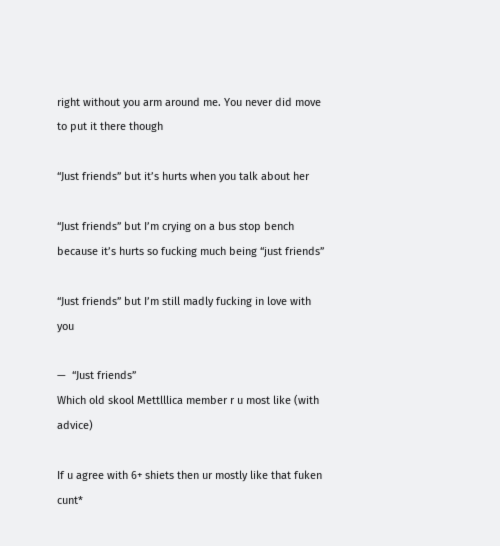right without you arm around me. You never did move to put it there though

“Just friends” but it’s hurts when you talk about her

“Just friends” but I’m crying on a bus stop bench because it’s hurts so fucking much being “just friends”

“Just friends” but I’m still madly fucking in love with you

—  “Just friends”
Which old skool Mettlllica member r u most like (with advice)

If u agree with 6+ shiets then ur mostly like that fuken cunt*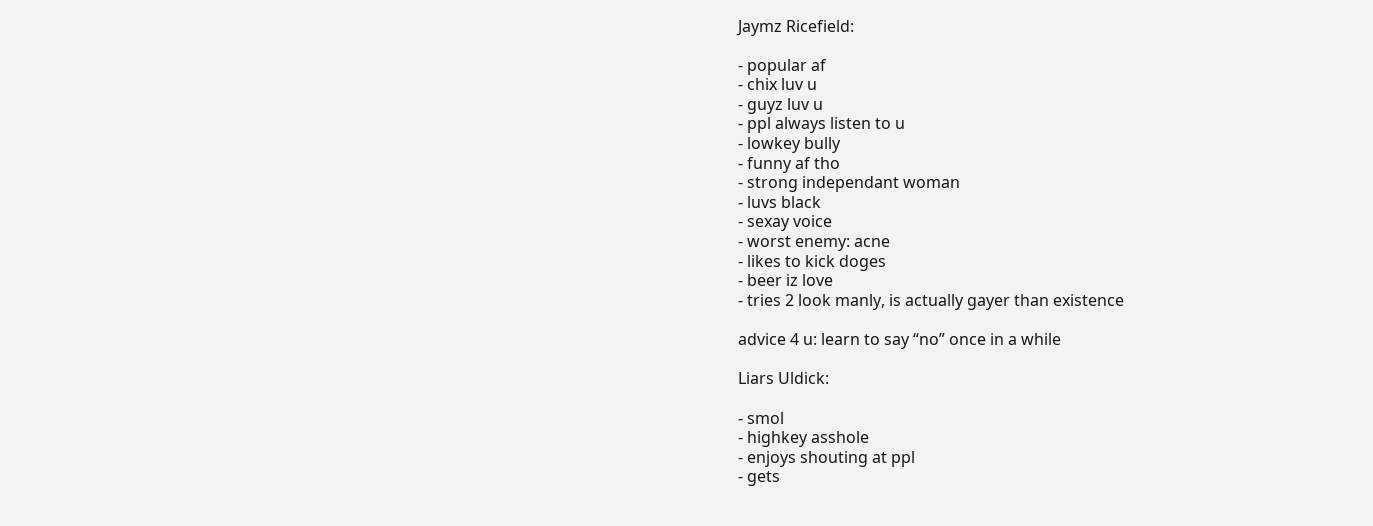Jaymz Ricefield:

- popular af
- chix luv u
- guyz luv u
- ppl always listen to u
- lowkey bully
- funny af tho
- strong independant woman
- luvs black
- sexay voice
- worst enemy: acne
- likes to kick doges
- beer iz love
- tries 2 look manly, is actually gayer than existence

advice 4 u: learn to say “no” once in a while

Liars Uldick:

- smol
- highkey asshole
- enjoys shouting at ppl
- gets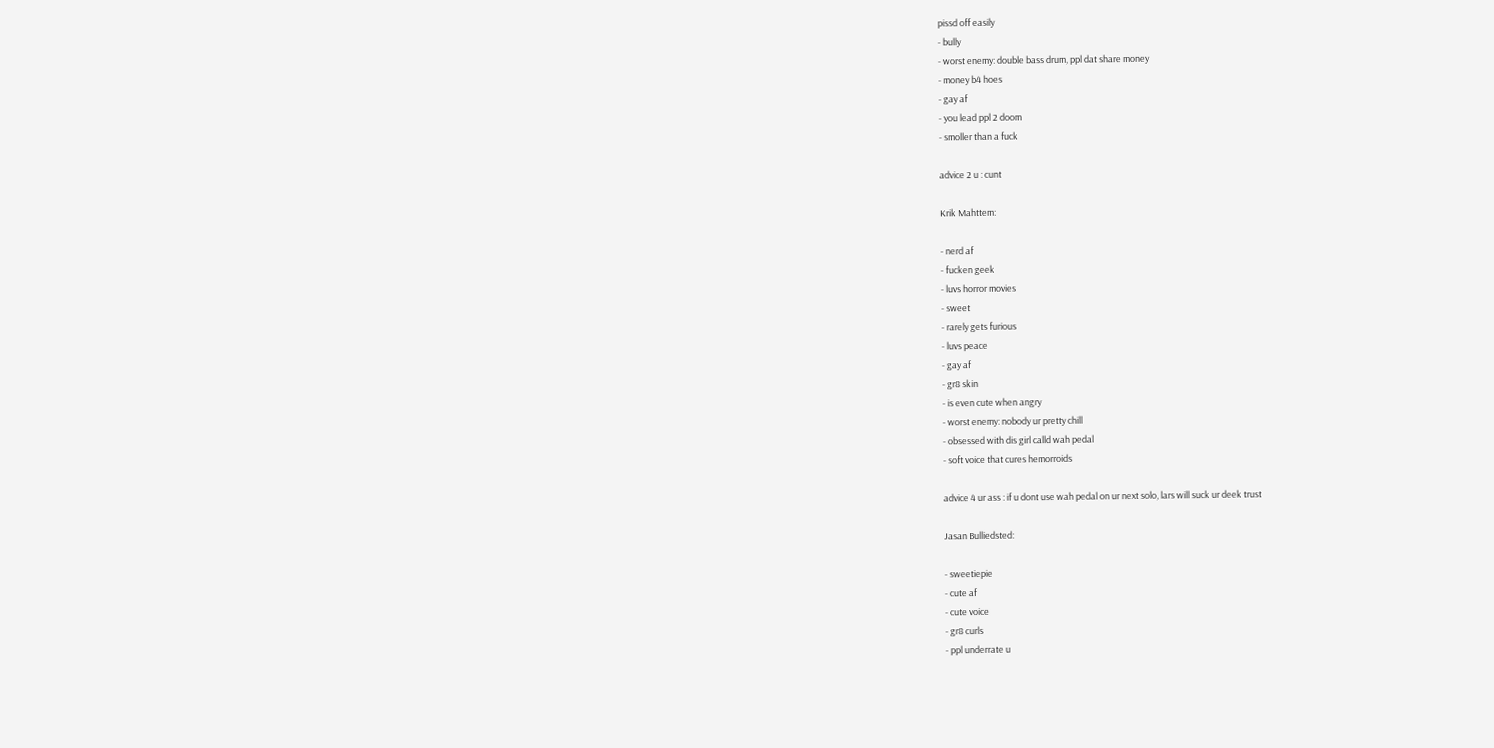pissd off easily
- bully
- worst enemy: double bass drum, ppl dat share money
- money b4 hoes
- gay af
- you lead ppl 2 doom
- smoller than a fuck

advice 2 u : cunt

Krik Mahttem:

- nerd af
- fucken geek
- luvs horror movies
- sweet
- rarely gets furious
- luvs peace
- gay af
- gr8 skin
- is even cute when angry
- worst enemy: nobody ur pretty chill
- obsessed with dis girl calld wah pedal
- soft voice that cures hemorroids

advice 4 ur ass : if u dont use wah pedal on ur next solo, lars will suck ur deek trust

Jasan Bulliedsted:

- sweetiepie
- cute af
- cute voice
- gr8 curls
- ppl underrate u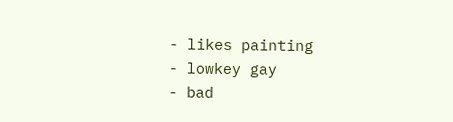- likes painting
- lowkey gay
- bad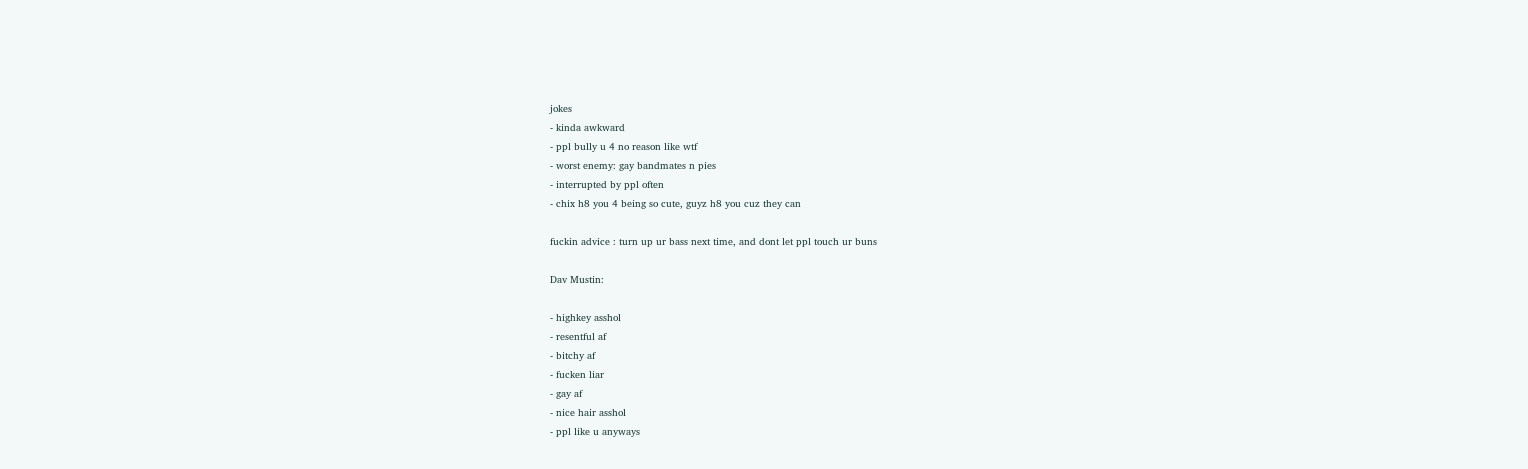jokes
- kinda awkward
- ppl bully u 4 no reason like wtf
- worst enemy: gay bandmates n pies
- interrupted by ppl often
- chix h8 you 4 being so cute, guyz h8 you cuz they can

fuckin advice : turn up ur bass next time, and dont let ppl touch ur buns

Dav Mustin:

- highkey asshol
- resentful af
- bitchy af
- fucken liar
- gay af
- nice hair asshol
- ppl like u anyways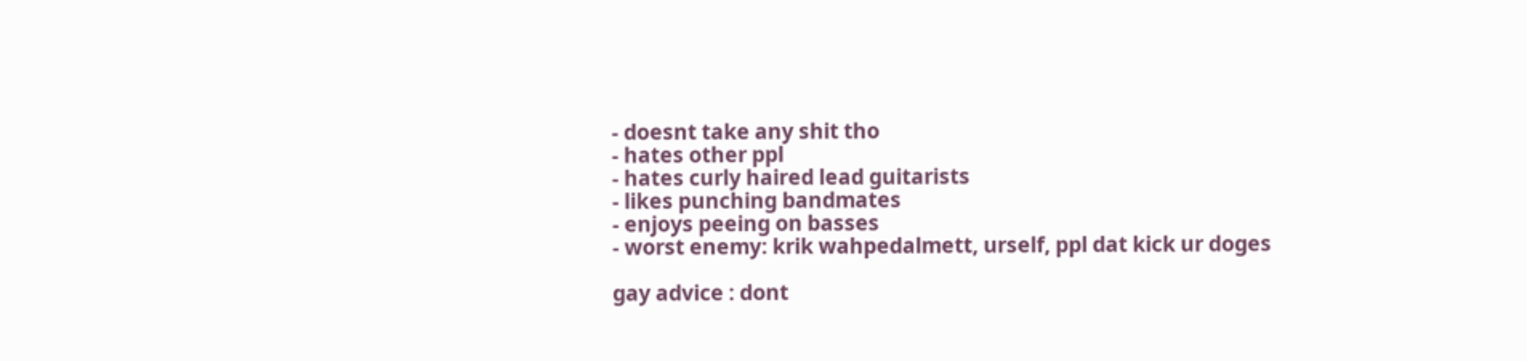- doesnt take any shit tho
- hates other ppl
- hates curly haired lead guitarists
- likes punching bandmates
- enjoys peeing on basses
- worst enemy: krik wahpedalmett, urself, ppl dat kick ur doges

gay advice : dont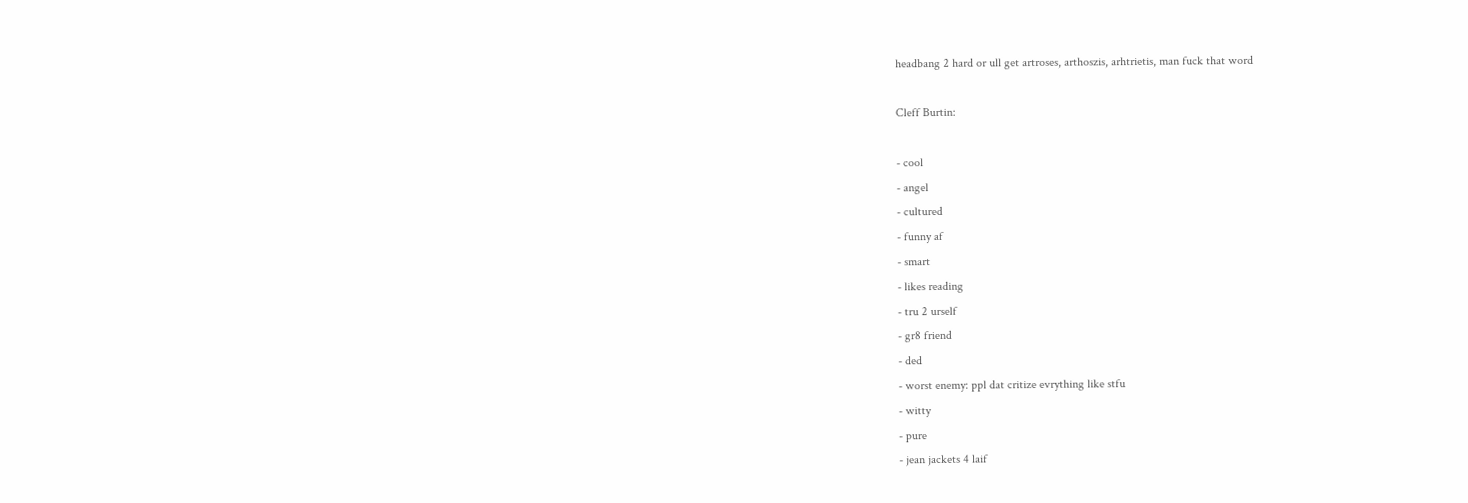headbang 2 hard or ull get artroses, arthoszis, arhtrietis, man fuck that word

Cleff Burtin:

- cool
- angel
- cultured
- funny af
- smart
- likes reading
- tru 2 urself
- gr8 friend
- ded
- worst enemy: ppl dat critize evrything like stfu
- witty
- pure
- jean jackets 4 laif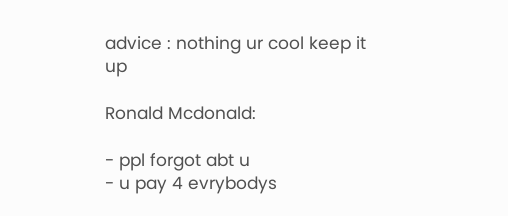advice : nothing ur cool keep it up

Ronald Mcdonald:

- ppl forgot abt u
- u pay 4 evrybodys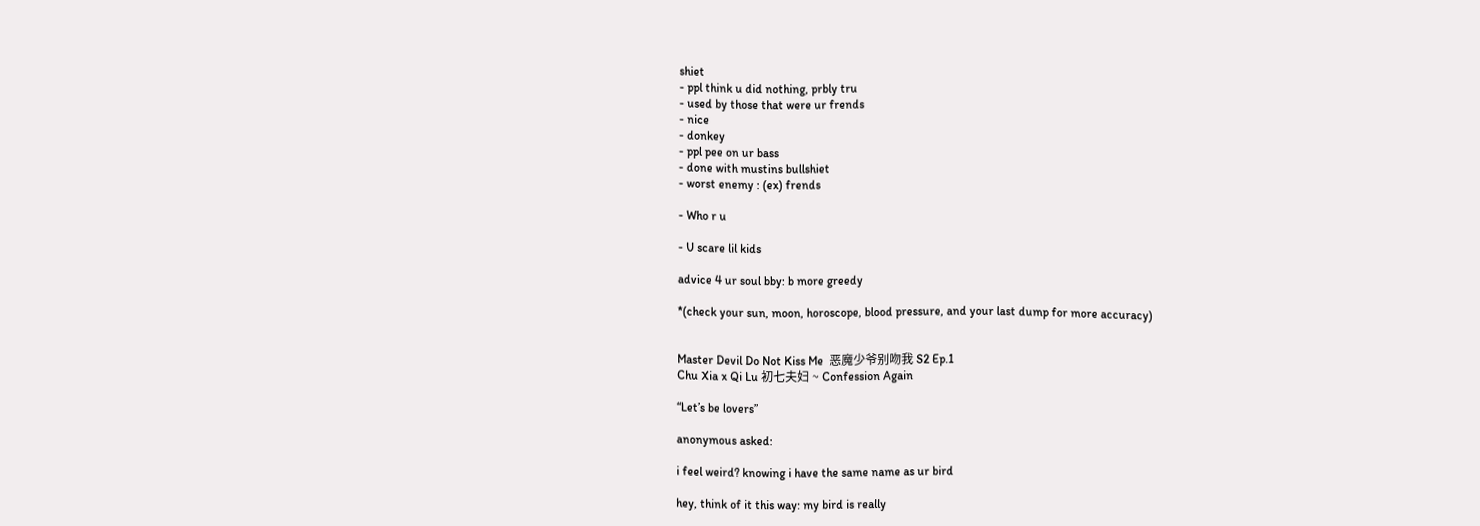shiet
- ppl think u did nothing, prbly tru
- used by those that were ur frends
- nice
- donkey
- ppl pee on ur bass
- done with mustins bullshiet
- worst enemy : (ex) frends

- Who r u

- U scare lil kids

advice 4 ur soul bby: b more greedy

*(check your sun, moon, horoscope, blood pressure, and your last dump for more accuracy)


Master Devil Do Not Kiss Me  恶魔少爷别吻我 S2 Ep.1
Chu Xia x Qi Lu 初七夫妇 ~ Confession Again

“Let’s be lovers”

anonymous asked:

i feel weird? knowing i have the same name as ur bird

hey, think of it this way: my bird is really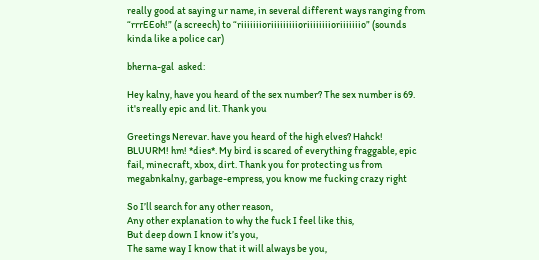really good at saying ur name, in several different ways ranging from “rrrEEoh!” (a screech) to “riiiiiiioriiiiiiiiioriiiiiiiioriiiiiiio” (sounds kinda like a police car)

bherna-gal  asked:

Hey kalny, have you heard of the sex number? The sex number is 69. it's really epic and lit. Thank you

Greetings Nerevar. have you heard of the high elves? Hahck! BLUURM! hm! *dies*. My bird is scared of everything fraggable, epic fail, minecraft, xbox, dirt. Thank you for protecting us from megabnkalny, garbage-empress, you know me fucking crazy right

So I’ll search for any other reason,
Any other explanation to why the fuck I feel like this,
But deep down I know it’s you,
The same way I know that it will always be you,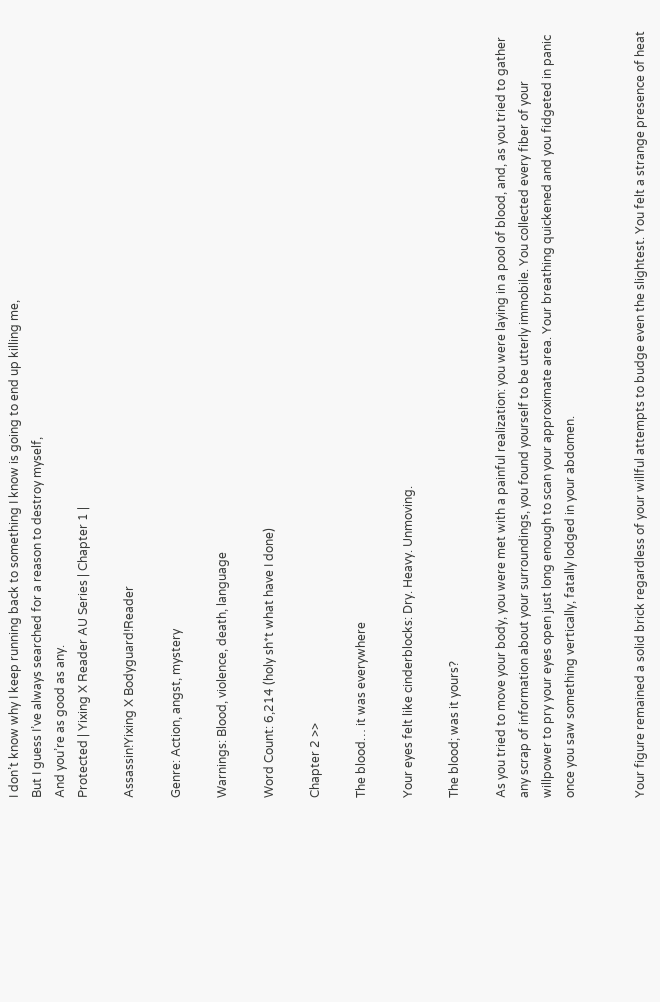I don’t know why I keep running back to something I know is going to end up killing me,
But I guess I’ve always searched for a reason to destroy myself,
And you’re as good as any.
Protected | Yixing X Reader AU Series | Chapter 1 |

Assassin!Yixing X Bodyguard!Reader

Genre: Action, angst, mystery

Warnings: Blood, violence, death, language

Word Count: 6,214 (holy sh*t what have I done)

Chapter 2 >>

The blood… it was everywhere

Your eyes felt like cinderblocks: Dry. Heavy. Unmoving.

The blood; was it yours?

As you tried to move your body, you were met with a painful realization: you were laying in a pool of blood, and, as you tried to gather any scrap of information about your surroundings, you found yourself to be utterly immobile. You collected every fiber of your willpower to pry your eyes open just long enough to scan your approximate area. Your breathing quickened and you fidgeted in panic once you saw something vertically, fatally lodged in your abdomen.


Your figure remained a solid brick regardless of your willful attempts to budge even the slightest. You felt a strange presence of heat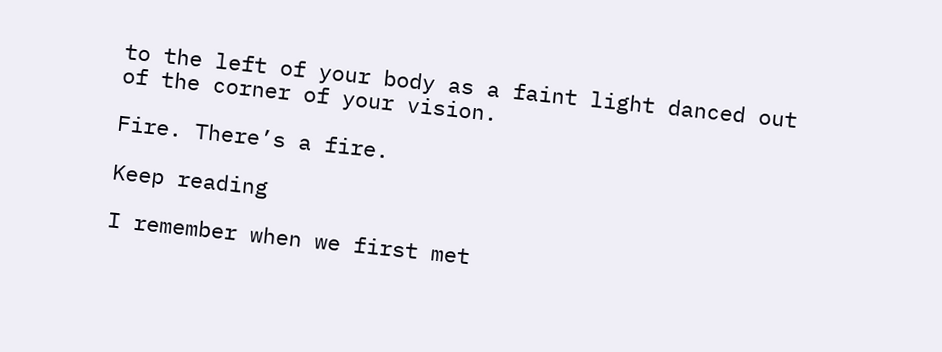to the left of your body as a faint light danced out of the corner of your vision.

Fire. There’s a fire.

Keep reading

I remember when we first met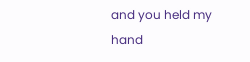and you held my hand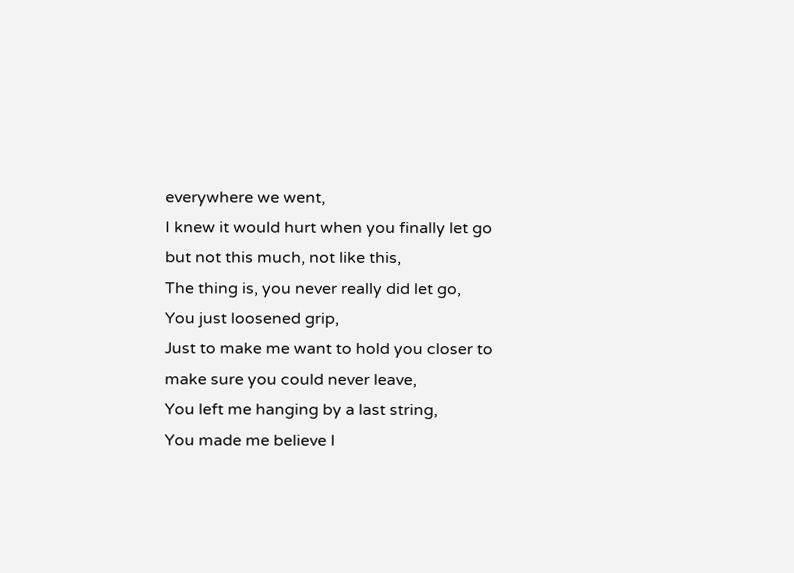everywhere we went,
I knew it would hurt when you finally let go but not this much, not like this,
The thing is, you never really did let go,
You just loosened grip,
Just to make me want to hold you closer to make sure you could never leave,
You left me hanging by a last string,
You made me believe I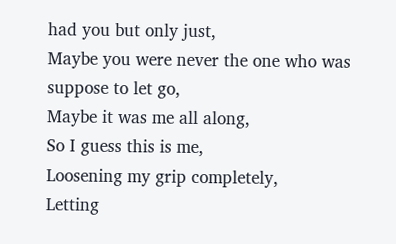had you but only just,
Maybe you were never the one who was suppose to let go,
Maybe it was me all along,
So I guess this is me,
Loosening my grip completely,
Letting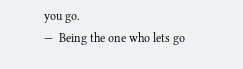you go.
—  Being the one who lets go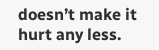doesn’t make it hurt any less.